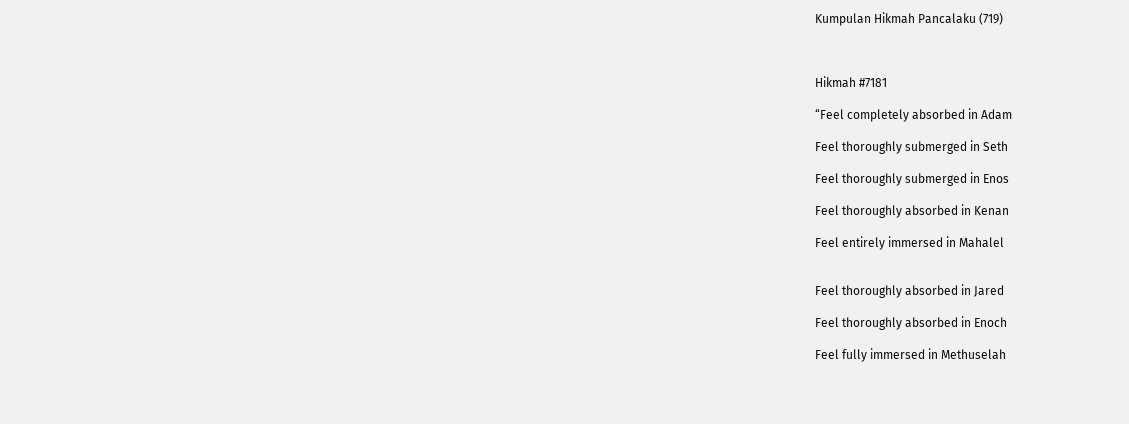Kumpulan Hikmah Pancalaku (719)



Hikmah #7181

“Feel completely absorbed in Adam

Feel thoroughly submerged in Seth

Feel thoroughly submerged in Enos

Feel thoroughly absorbed in Kenan

Feel entirely immersed in Mahalel


Feel thoroughly absorbed in Jared

Feel thoroughly absorbed in Enoch

Feel fully immersed in Methuselah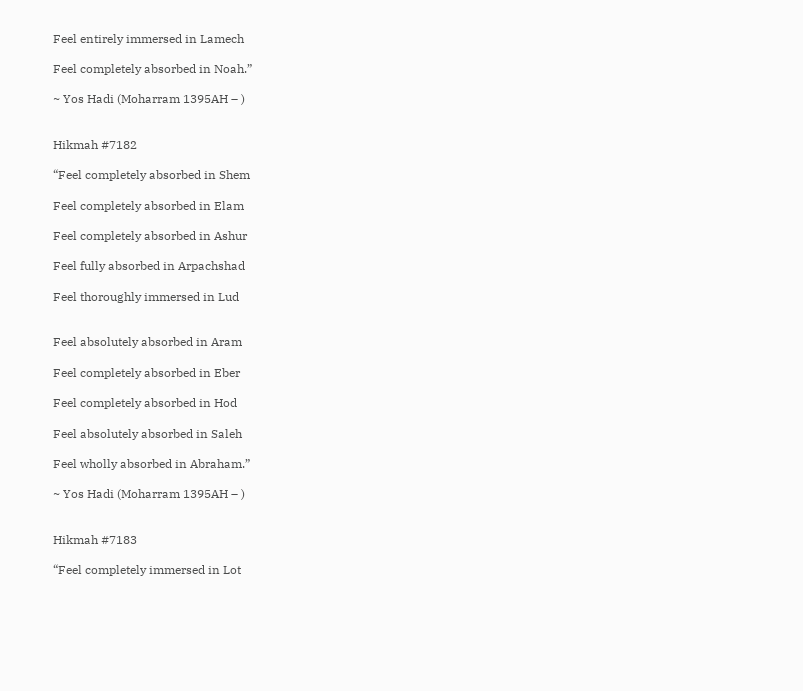Feel entirely immersed in Lamech

Feel completely absorbed in Noah.”

~ Yos Hadi (Moharram 1395AH – )


Hikmah #7182

“Feel completely absorbed in Shem

Feel completely absorbed in Elam

Feel completely absorbed in Ashur

Feel fully absorbed in Arpachshad

Feel thoroughly immersed in Lud


Feel absolutely absorbed in Aram

Feel completely absorbed in Eber

Feel completely absorbed in Hod

Feel absolutely absorbed in Saleh

Feel wholly absorbed in Abraham.”

~ Yos Hadi (Moharram 1395AH – )


Hikmah #7183

“Feel completely immersed in Lot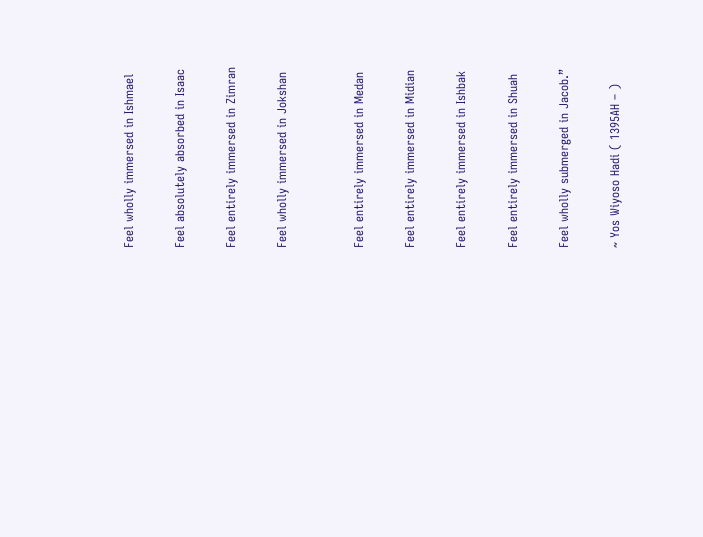Feel wholly immersed in Ishmael

Feel absolutely absorbed in Isaac

Feel entirely immersed in Zimran

Feel wholly immersed in Jokshan


Feel entirely immersed in Medan

Feel entirely immersed in Midian

Feel entirely immersed in Ishbak

Feel entirely immersed in Shuah

Feel wholly submerged in Jacob.”

~ Yos Wiyoso Hadi ( 1395AH – )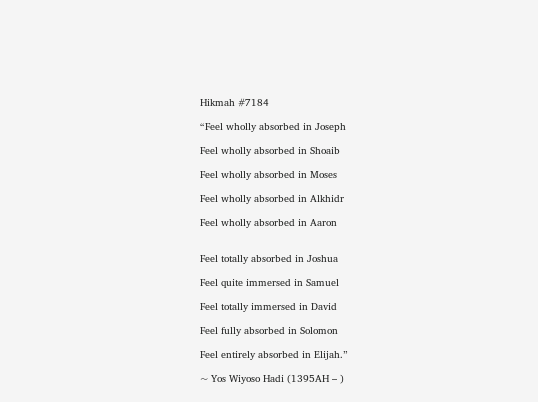Hikmah #7184

“Feel wholly absorbed in Joseph

Feel wholly absorbed in Shoaib

Feel wholly absorbed in Moses

Feel wholly absorbed in Alkhidr

Feel wholly absorbed in Aaron


Feel totally absorbed in Joshua

Feel quite immersed in Samuel

Feel totally immersed in David

Feel fully absorbed in Solomon

Feel entirely absorbed in Elijah.”

~ Yos Wiyoso Hadi (1395AH – )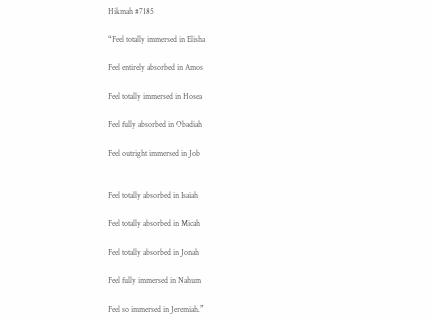Hikmah #7185

“Feel totally immersed in Elisha

Feel entirely absorbed in Amos

Feel totally immersed in Hosea

Feel fully absorbed in Obadiah

Feel outright immersed in Job


Feel totally absorbed in Isaiah

Feel totally absorbed in Micah

Feel totally absorbed in Jonah

Feel fully immersed in Nahum

Feel so immersed in Jeremiah.”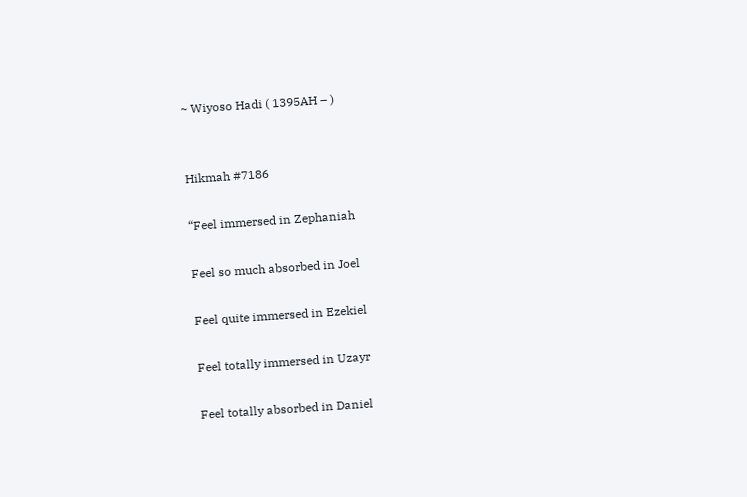~ Wiyoso Hadi ( 1395AH – )


Hikmah #7186

“Feel immersed in Zephaniah

Feel so much absorbed in Joel

Feel quite immersed in Ezekiel

Feel totally immersed in Uzayr

Feel totally absorbed in Daniel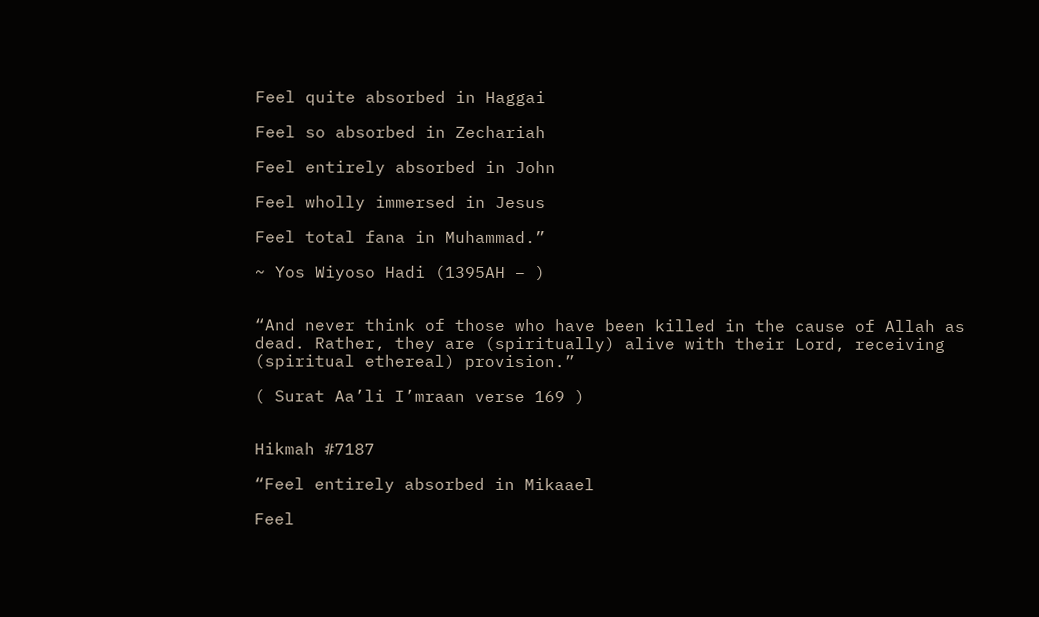Feel quite absorbed in Haggai

Feel so absorbed in Zechariah

Feel entirely absorbed in John

Feel wholly immersed in Jesus

Feel total fana in Muhammad.”

~ Yos Wiyoso Hadi (1395AH – )


“And never think of those who have been killed in the cause of Allah as dead. Rather, they are (spiritually) alive with their Lord, receiving (spiritual ethereal) provision.”

( Surat Aa’li I’mraan verse 169 )


Hikmah #7187

“Feel entirely absorbed in Mikaael

Feel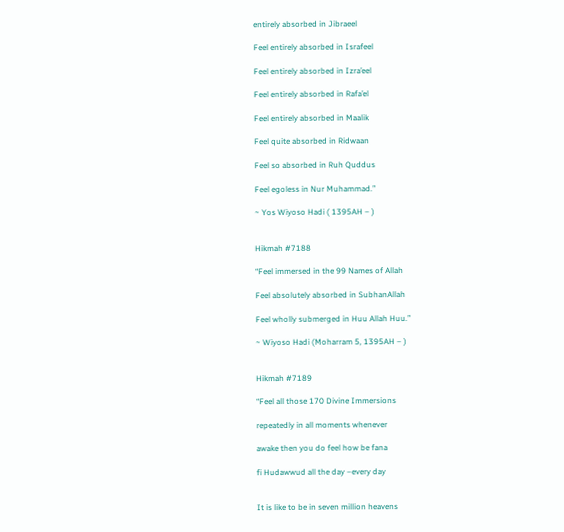entirely absorbed in Jibraeel

Feel entirely absorbed in Israfeel

Feel entirely absorbed in Izra’eel

Feel entirely absorbed in Rafa’el

Feel entirely absorbed in Maalik

Feel quite absorbed in Ridwaan

Feel so absorbed in Ruh Quddus

Feel egoless in Nur Muhammad.”

~ Yos Wiyoso Hadi ( 1395AH – )


Hikmah #7188

“Feel immersed in the 99 Names of Allah

Feel absolutely absorbed in SubhanAllah

Feel wholly submerged in Huu Allah Huu.”

~ Wiyoso Hadi (Moharram 5, 1395AH – )


Hikmah #7189

“Feel all those 170 Divine Immersions

repeatedly in all moments whenever

awake then you do feel how be fana

fi Hudawwud all the day –every day


It is like to be in seven million heavens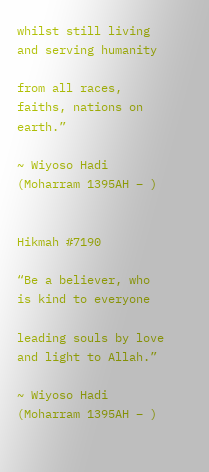whilst still living and serving humanity

from all races, faiths, nations on earth.”

~ Wiyoso Hadi (Moharram 1395AH – )


Hikmah #7190

“Be a believer, who is kind to everyone

leading souls by love and light to Allah.”

~ Wiyoso Hadi (Moharram 1395AH – )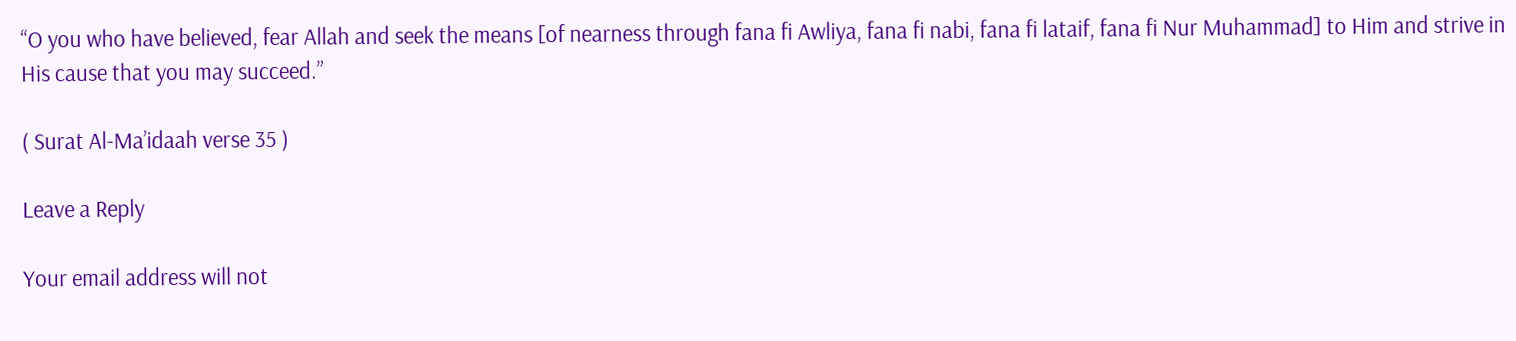“O you who have believed, fear Allah and seek the means [of nearness through fana fi Awliya, fana fi nabi, fana fi lataif, fana fi Nur Muhammad] to Him and strive in His cause that you may succeed.”

( Surat Al-Ma’idaah verse 35 )

Leave a Reply

Your email address will not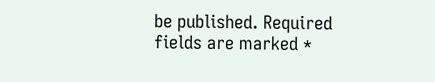be published. Required fields are marked *